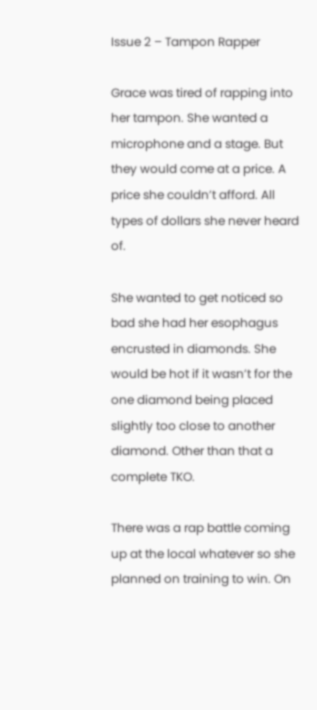Issue 2 – Tampon Rapper

Grace was tired of rapping into her tampon. She wanted a microphone and a stage. But they would come at a price. A price she couldn’t afford. All types of dollars she never heard of.

She wanted to get noticed so bad she had her esophagus encrusted in diamonds. She would be hot if it wasn’t for the one diamond being placed slightly too close to another diamond. Other than that a complete TKO.

There was a rap battle coming up at the local whatever so she planned on training to win. On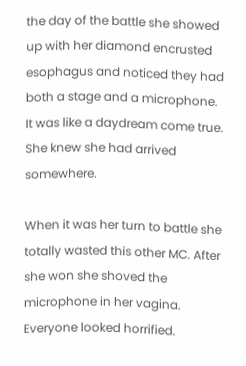the day of the battle she showed up with her diamond encrusted esophagus and noticed they had both a stage and a microphone. It was like a daydream come true. She knew she had arrived somewhere.

When it was her turn to battle she totally wasted this other MC. After she won she shoved the microphone in her vagina. Everyone looked horrified.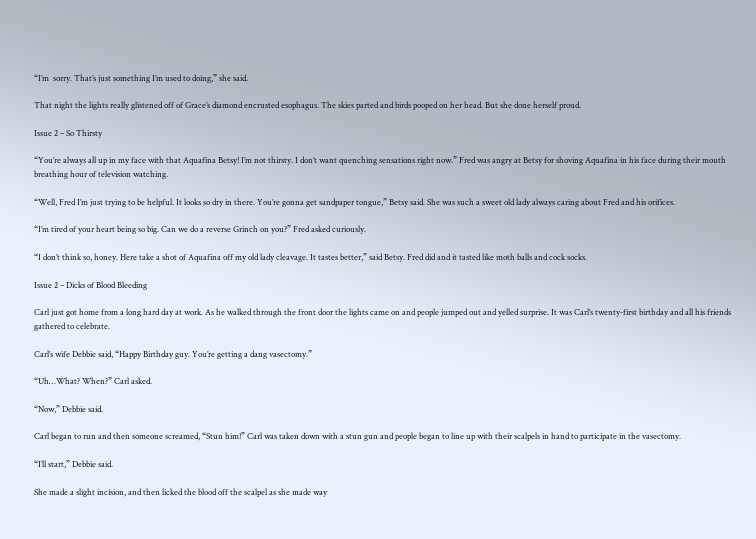“I’m  sorry. That’s just something I’m used to doing,” she said.

That night the lights really glistened off of Grace’s diamond encrusted esophagus. The skies parted and birds pooped on her head. But she done herself proud.

Issue 2 – So Thirsty

“You’re always all up in my face with that Aquafina Betsy! I’m not thirsty. I don’t want quenching sensations right now.” Fred was angry at Betsy for shoving Aquafina in his face during their mouth breathing hour of television watching.

“Well, Fred I’m just trying to be helpful. It looks so dry in there. You’re gonna get sandpaper tongue,” Betsy said. She was such a sweet old lady always caring about Fred and his orifices.

“I’m tired of your heart being so big. Can we do a reverse Grinch on you?” Fred asked curiously.

“I don’t think so, honey. Here take a shot of Aquafina off my old lady cleavage. It tastes better,” said Betsy. Fred did and it tasted like moth balls and cock socks.

Issue 2 – Dicks of Blood Bleeding

Carl just got home from a long hard day at work. As he walked through the front door the lights came on and people jumped out and yelled surprise. It was Carl’s twenty-first birthday and all his friends gathered to celebrate.

Carl’s wife Debbie said, “Happy Birthday guy. You’re getting a dang vasectomy.”

“Uh…What? When?” Carl asked.

“Now,” Debbie said.

Carl began to run and then someone screamed, “Stun him!” Carl was taken down with a stun gun and people began to line up with their scalpels in hand to participate in the vasectomy.

“I’ll start,” Debbie said.

She made a slight incision, and then licked the blood off the scalpel as she made way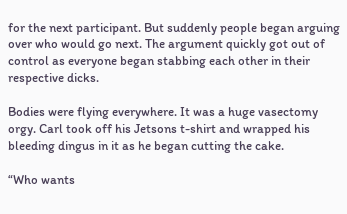for the next participant. But suddenly people began arguing over who would go next. The argument quickly got out of control as everyone began stabbing each other in their respective dicks.

Bodies were flying everywhere. It was a huge vasectomy orgy. Carl took off his Jetsons t-shirt and wrapped his bleeding dingus in it as he began cutting the cake.

“Who wants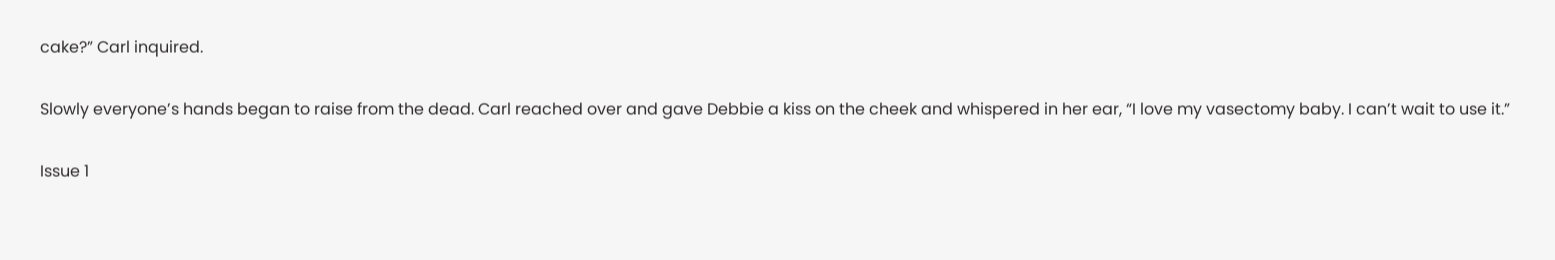cake?” Carl inquired.

Slowly everyone’s hands began to raise from the dead. Carl reached over and gave Debbie a kiss on the cheek and whispered in her ear, “I love my vasectomy baby. I can’t wait to use it.”

Issue 1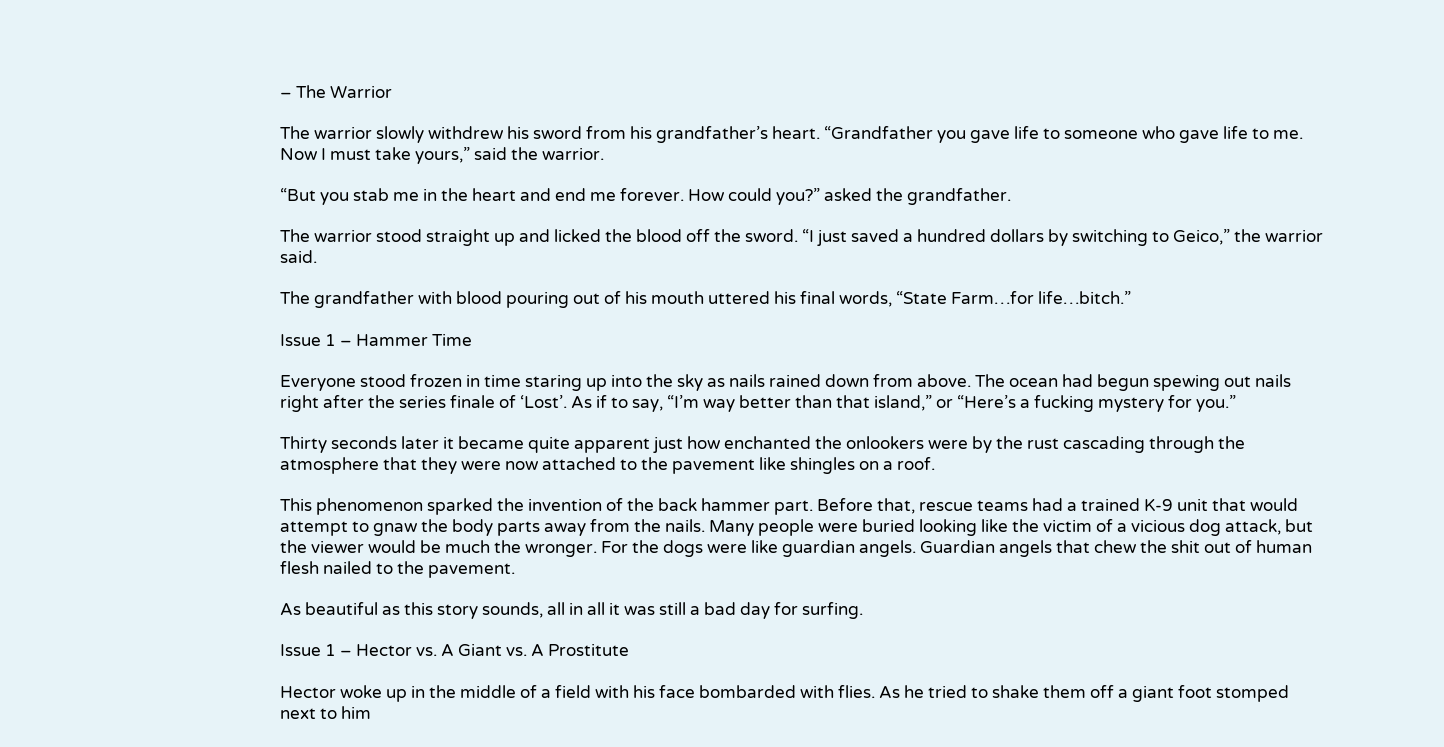– The Warrior

The warrior slowly withdrew his sword from his grandfather’s heart. “Grandfather you gave life to someone who gave life to me. Now I must take yours,” said the warrior.

“But you stab me in the heart and end me forever. How could you?” asked the grandfather.

The warrior stood straight up and licked the blood off the sword. “I just saved a hundred dollars by switching to Geico,” the warrior said.

The grandfather with blood pouring out of his mouth uttered his final words, “State Farm…for life…bitch.”

Issue 1 – Hammer Time

Everyone stood frozen in time staring up into the sky as nails rained down from above. The ocean had begun spewing out nails right after the series finale of ‘Lost’. As if to say, “I’m way better than that island,” or “Here’s a fucking mystery for you.”

Thirty seconds later it became quite apparent just how enchanted the onlookers were by the rust cascading through the atmosphere that they were now attached to the pavement like shingles on a roof.

This phenomenon sparked the invention of the back hammer part. Before that, rescue teams had a trained K-9 unit that would attempt to gnaw the body parts away from the nails. Many people were buried looking like the victim of a vicious dog attack, but the viewer would be much the wronger. For the dogs were like guardian angels. Guardian angels that chew the shit out of human flesh nailed to the pavement.

As beautiful as this story sounds, all in all it was still a bad day for surfing.

Issue 1 – Hector vs. A Giant vs. A Prostitute

Hector woke up in the middle of a field with his face bombarded with flies. As he tried to shake them off a giant foot stomped next to him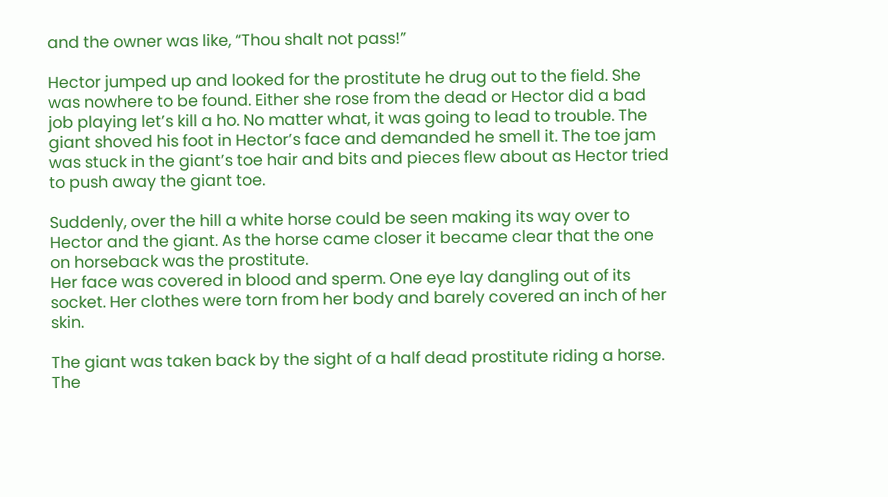and the owner was like, “Thou shalt not pass!”

Hector jumped up and looked for the prostitute he drug out to the field. She was nowhere to be found. Either she rose from the dead or Hector did a bad job playing let’s kill a ho. No matter what, it was going to lead to trouble. The giant shoved his foot in Hector’s face and demanded he smell it. The toe jam was stuck in the giant’s toe hair and bits and pieces flew about as Hector tried to push away the giant toe.

Suddenly, over the hill a white horse could be seen making its way over to Hector and the giant. As the horse came closer it became clear that the one on horseback was the prostitute.
Her face was covered in blood and sperm. One eye lay dangling out of its socket. Her clothes were torn from her body and barely covered an inch of her skin.

The giant was taken back by the sight of a half dead prostitute riding a horse. The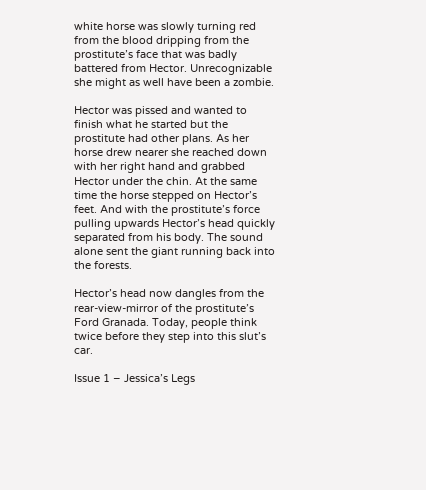white horse was slowly turning red from the blood dripping from the prostitute’s face that was badly battered from Hector. Unrecognizable she might as well have been a zombie.

Hector was pissed and wanted to finish what he started but the prostitute had other plans. As her horse drew nearer she reached down with her right hand and grabbed Hector under the chin. At the same time the horse stepped on Hector’s feet. And with the prostitute’s force pulling upwards Hector’s head quickly separated from his body. The sound alone sent the giant running back into the forests.

Hector’s head now dangles from the rear-view-mirror of the prostitute’s Ford Granada. Today, people think twice before they step into this slut’s car.

Issue 1 – Jessica’s Legs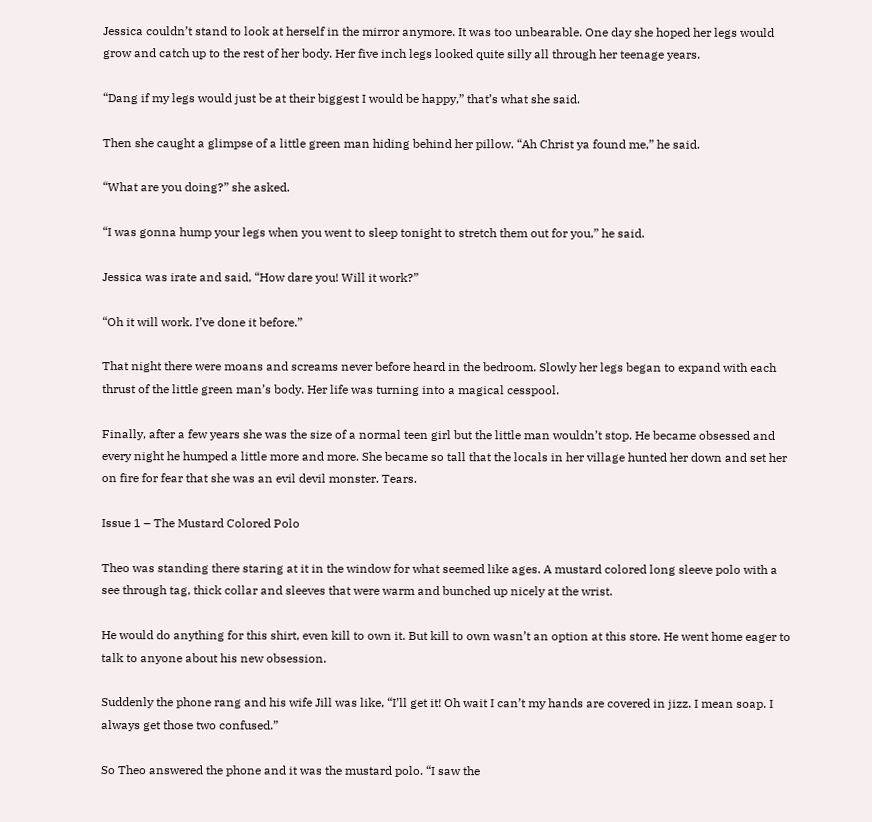Jessica couldn’t stand to look at herself in the mirror anymore. It was too unbearable. One day she hoped her legs would grow and catch up to the rest of her body. Her five inch legs looked quite silly all through her teenage years.

“Dang if my legs would just be at their biggest I would be happy,” that’s what she said.

Then she caught a glimpse of a little green man hiding behind her pillow. “Ah Christ ya found me,” he said.

“What are you doing?” she asked.

“I was gonna hump your legs when you went to sleep tonight to stretch them out for you,” he said.

Jessica was irate and said, “How dare you! Will it work?”

“Oh it will work. I’ve done it before.”

That night there were moans and screams never before heard in the bedroom. Slowly her legs began to expand with each thrust of the little green man’s body. Her life was turning into a magical cesspool.

Finally, after a few years she was the size of a normal teen girl but the little man wouldn’t stop. He became obsessed and every night he humped a little more and more. She became so tall that the locals in her village hunted her down and set her on fire for fear that she was an evil devil monster. Tears.

Issue 1 – The Mustard Colored Polo

Theo was standing there staring at it in the window for what seemed like ages. A mustard colored long sleeve polo with a see through tag, thick collar and sleeves that were warm and bunched up nicely at the wrist.

He would do anything for this shirt, even kill to own it. But kill to own wasn’t an option at this store. He went home eager to talk to anyone about his new obsession.

Suddenly the phone rang and his wife Jill was like, “I’ll get it! Oh wait I can’t my hands are covered in jizz. I mean soap. I always get those two confused.”

So Theo answered the phone and it was the mustard polo. “I saw the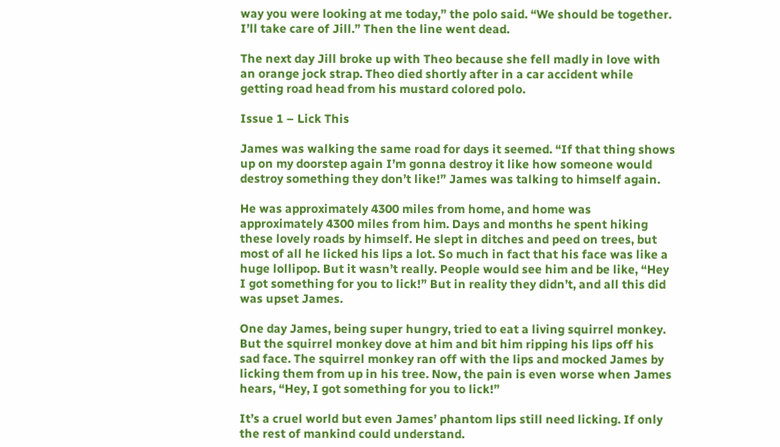way you were looking at me today,” the polo said. “We should be together. I’ll take care of Jill.” Then the line went dead.

The next day Jill broke up with Theo because she fell madly in love with an orange jock strap. Theo died shortly after in a car accident while getting road head from his mustard colored polo.

Issue 1 – Lick This

James was walking the same road for days it seemed. “If that thing shows up on my doorstep again I’m gonna destroy it like how someone would destroy something they don’t like!” James was talking to himself again.

He was approximately 4300 miles from home, and home was approximately 4300 miles from him. Days and months he spent hiking these lovely roads by himself. He slept in ditches and peed on trees, but most of all he licked his lips a lot. So much in fact that his face was like a huge lollipop. But it wasn’t really. People would see him and be like, “Hey I got something for you to lick!” But in reality they didn’t, and all this did was upset James.

One day James, being super hungry, tried to eat a living squirrel monkey. But the squirrel monkey dove at him and bit him ripping his lips off his sad face. The squirrel monkey ran off with the lips and mocked James by licking them from up in his tree. Now, the pain is even worse when James hears, “Hey, I got something for you to lick!”

It’s a cruel world but even James’ phantom lips still need licking. If only the rest of mankind could understand.